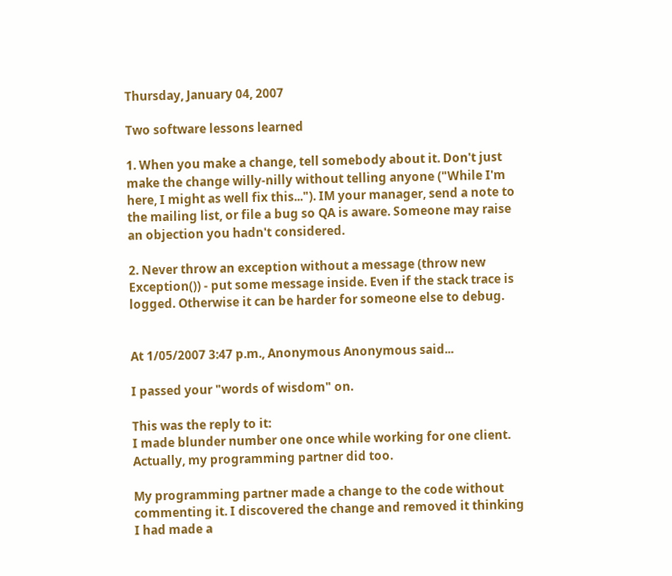Thursday, January 04, 2007

Two software lessons learned

1. When you make a change, tell somebody about it. Don't just make the change willy-nilly without telling anyone ("While I'm here, I might as well fix this..."). IM your manager, send a note to the mailing list, or file a bug so QA is aware. Someone may raise an objection you hadn't considered.

2. Never throw an exception without a message (throw new Exception()) - put some message inside. Even if the stack trace is logged. Otherwise it can be harder for someone else to debug.


At 1/05/2007 3:47 p.m., Anonymous Anonymous said...

I passed your "words of wisdom" on.

This was the reply to it:
I made blunder number one once while working for one client. Actually, my programming partner did too.

My programming partner made a change to the code without commenting it. I discovered the change and removed it thinking I had made a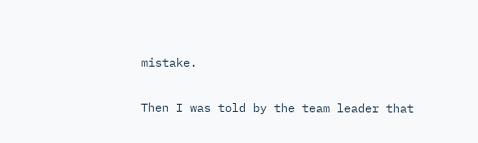mistake.

Then I was told by the team leader that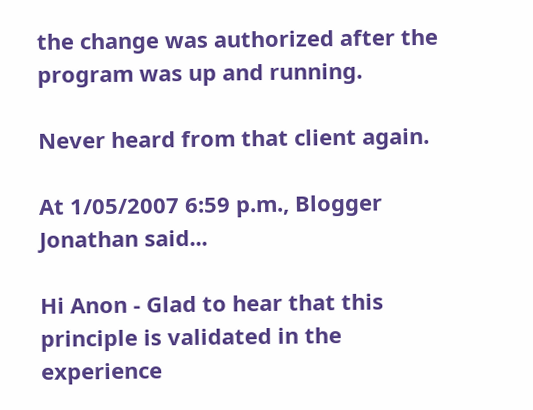the change was authorized after the program was up and running.

Never heard from that client again.

At 1/05/2007 6:59 p.m., Blogger Jonathan said...

Hi Anon - Glad to hear that this principle is validated in the experience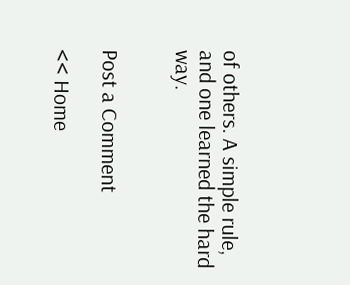of others. A simple rule, and one learned the hard way.


Post a Comment

<< Home